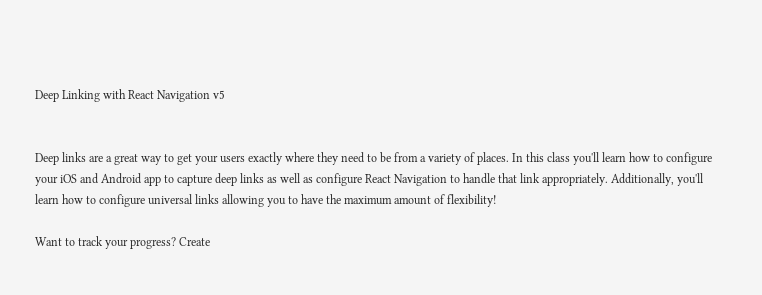Deep Linking with React Navigation v5


Deep links are a great way to get your users exactly where they need to be from a variety of places. In this class you'll learn how to configure your iOS and Android app to capture deep links as well as configure React Navigation to handle that link appropriately. Additionally, you'll learn how to configure universal links allowing you to have the maximum amount of flexibility!

Want to track your progress? Create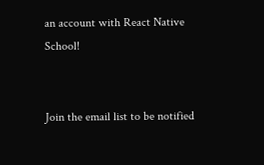an account with React Native School!


Join the email list to be notified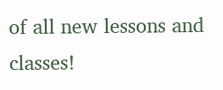of all new lessons and classes!